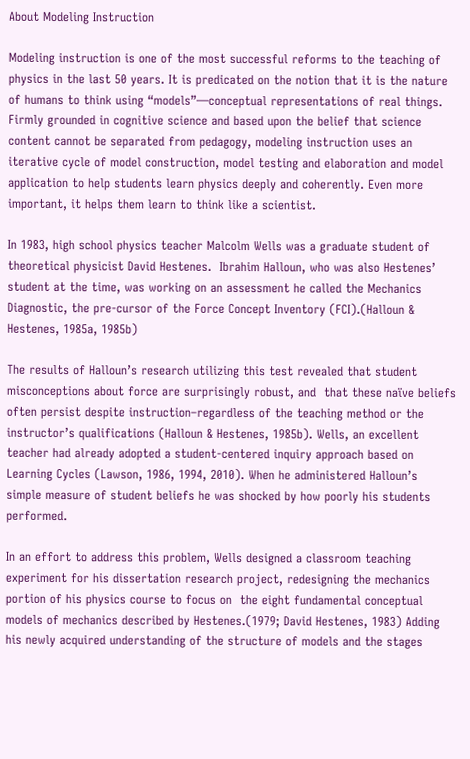About Modeling Instruction

Modeling instruction is one of the most successful reforms to the teaching of physics in the last 50 years. It is predicated on the notion that it is the nature of humans to think using “models”—conceptual representations of real things.  Firmly grounded in cognitive science and based upon the belief that science content cannot be separated from pedagogy, modeling instruction uses an iterative cycle of model construction, model testing and elaboration and model application to help students learn physics deeply and coherently. Even more important, it helps them learn to think like a scientist.

In 1983, high school physics teacher Malcolm Wells was a graduate student of theoretical physicist David Hestenes.  Ibrahim Halloun, who was also Hestenes’ student at the time, was working on an assessment he called the Mechanics Diagnostic, the pre-cursor of the Force Concept Inventory (FCI).(Halloun & Hestenes, 1985a, 1985b)

The results of Halloun’s research utilizing this test revealed that student misconceptions about force are surprisingly robust, and  that these naïve beliefs often persist despite instruction–regardless of the teaching method or the instructor’s qualifications (Halloun & Hestenes, 1985b). Wells, an excellent teacher had already adopted a student-centered inquiry approach based on Learning Cycles (Lawson, 1986, 1994, 2010). When he administered Halloun’s simple measure of student beliefs he was shocked by how poorly his students performed.

In an effort to address this problem, Wells designed a classroom teaching experiment for his dissertation research project, redesigning the mechanics portion of his physics course to focus on  the eight fundamental conceptual models of mechanics described by Hestenes.(1979; David Hestenes, 1983) Adding his newly acquired understanding of the structure of models and the stages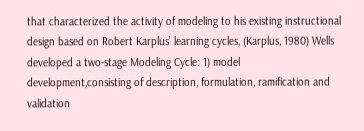that characterized the activity of modeling to his existing instructional design based on Robert Karplus’ learning cycles, (Karplus, 1980) Wells developed a two-stage Modeling Cycle: 1) model development,consisting of description, formulation, ramification and validation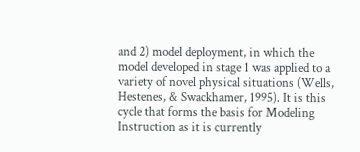and 2) model deployment, in which the model developed in stage 1 was applied to a variety of novel physical situations (Wells, Hestenes, & Swackhamer, 1995). It is this cycle that forms the basis for Modeling Instruction as it is currently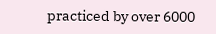practiced by over 6000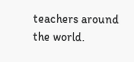teachers around the world.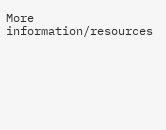More information/resources